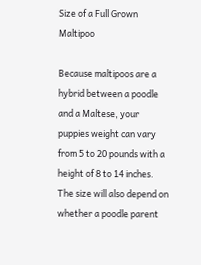Size of a Full Grown Maltipoo

Because maltipoos are a hybrid between a poodle and a Maltese, your puppies weight can vary from 5 to 20 pounds with a height of 8 to 14 inches. The size will also depend on whether a poodle parent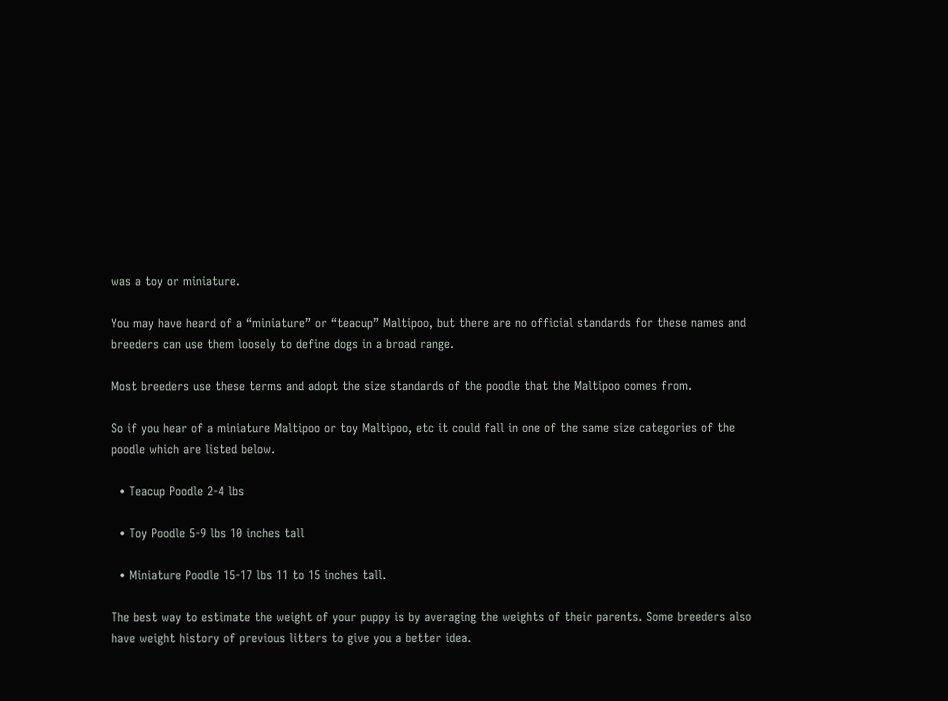was a toy or miniature.

You may have heard of a “miniature” or “teacup” Maltipoo, but there are no official standards for these names and breeders can use them loosely to define dogs in a broad range.

Most breeders use these terms and adopt the size standards of the poodle that the Maltipoo comes from.

So if you hear of a miniature Maltipoo or toy Maltipoo, etc it could fall in one of the same size categories of the poodle which are listed below.

  • Teacup Poodle 2-4 lbs

  • Toy Poodle 5-9 lbs 10 inches tall

  • Miniature Poodle 15-17 lbs 11 to 15 inches tall.

The best way to estimate the weight of your puppy is by averaging the weights of their parents. Some breeders also have weight history of previous litters to give you a better idea.